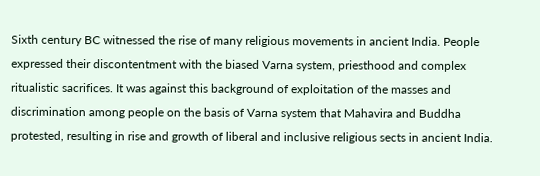Sixth century BC witnessed the rise of many religious movements in ancient India. People expressed their discontentment with the biased Varna system, priesthood and complex ritualistic sacrifices. It was against this background of exploitation of the masses and discrimination among people on the basis of Varna system that Mahavira and Buddha protested, resulting in rise and growth of liberal and inclusive religious sects in ancient India.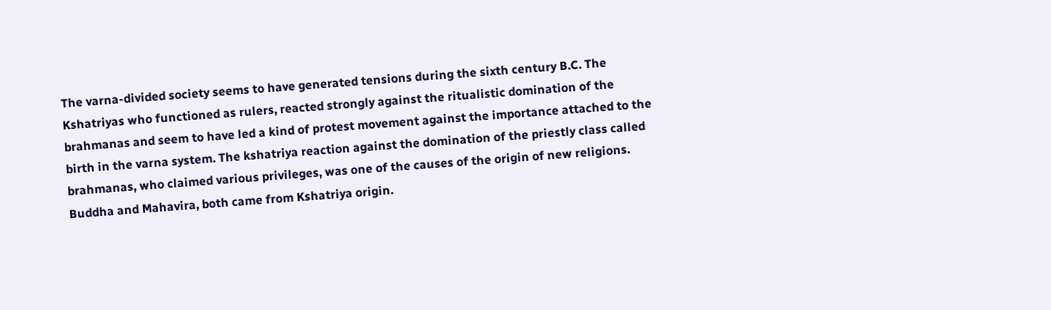The varna-divided society seems to have generated tensions during the sixth century B.C. The Kshatriyas who functioned as rulers, reacted strongly against the ritualistic domination of the brahmanas and seem to have led a kind of protest movement against the importance attached to the birth in the varna system. The kshatriya reaction against the domination of the priestly class called brahmanas, who claimed various privileges, was one of the causes of the origin of new religions. Buddha and Mahavira, both came from Kshatriya origin.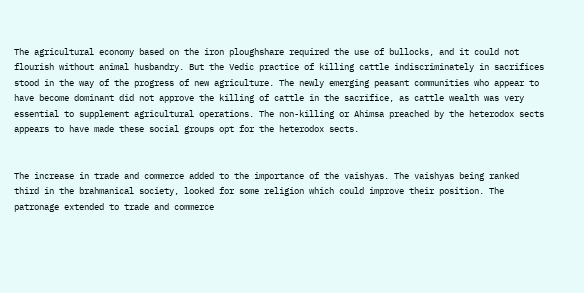The agricultural economy based on the iron ploughshare required the use of bullocks, and it could not flourish without animal husbandry. But the Vedic practice of killing cattle indiscriminately in sacrifices stood in the way of the progress of new agriculture. The newly emerging peasant communities who appear to have become dominant did not approve the killing of cattle in the sacrifice, as cattle wealth was very essential to supplement agricultural operations. The non-killing or Ahimsa preached by the heterodox sects appears to have made these social groups opt for the heterodox sects.


The increase in trade and commerce added to the importance of the vaishyas. The vaishyas being ranked third in the brahmanical society, looked for some religion which could improve their position. The patronage extended to trade and commerce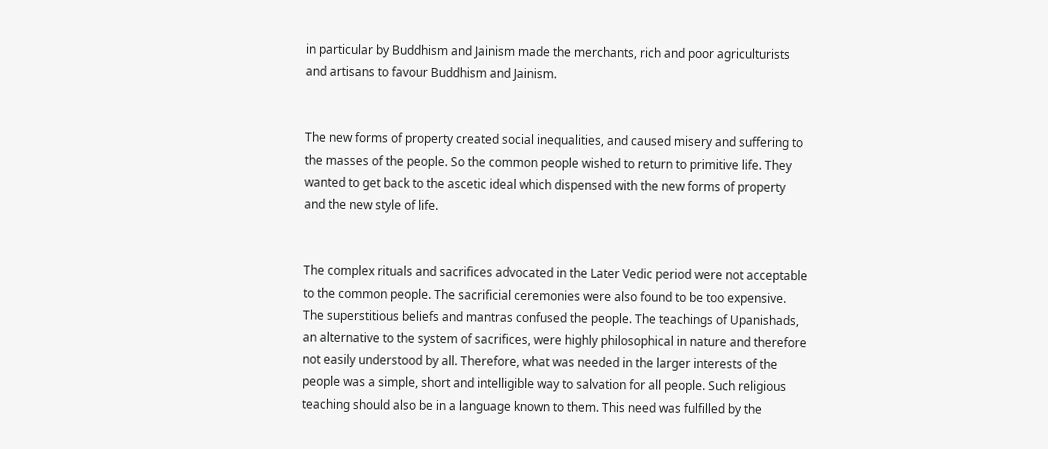in particular by Buddhism and Jainism made the merchants, rich and poor agriculturists and artisans to favour Buddhism and Jainism.


The new forms of property created social inequalities, and caused misery and suffering to the masses of the people. So the common people wished to return to primitive life. They wanted to get back to the ascetic ideal which dispensed with the new forms of property and the new style of life.


The complex rituals and sacrifices advocated in the Later Vedic period were not acceptable to the common people. The sacrificial ceremonies were also found to be too expensive. The superstitious beliefs and mantras confused the people. The teachings of Upanishads, an alternative to the system of sacrifices, were highly philosophical in nature and therefore not easily understood by all. Therefore, what was needed in the larger interests of the people was a simple, short and intelligible way to salvation for all people. Such religious teaching should also be in a language known to them. This need was fulfilled by the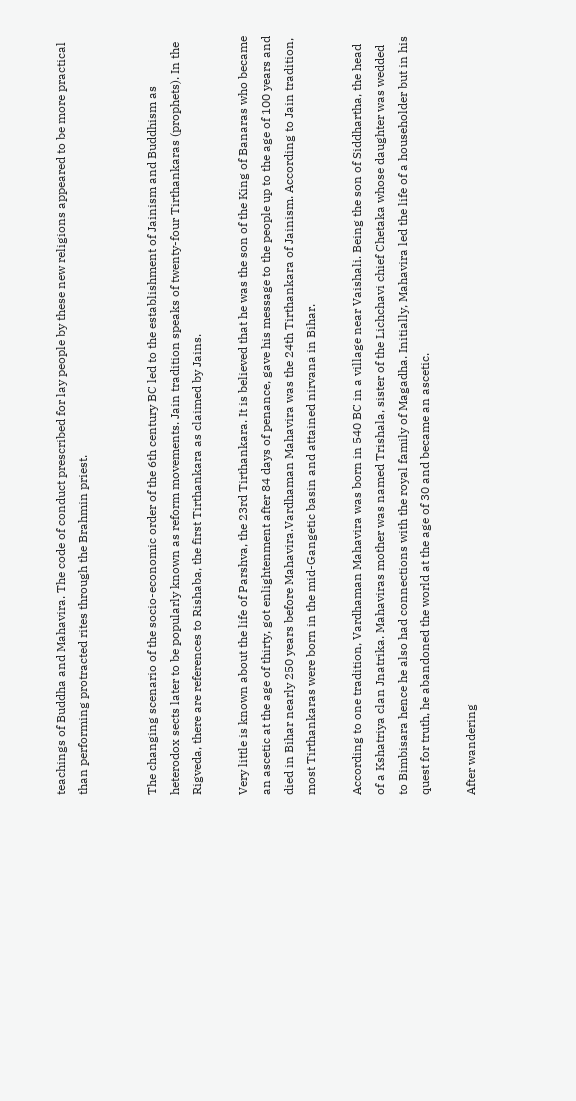teachings of Buddha and Mahavira. The code of conduct prescribed for lay people by these new religions appeared to be more practical than performing protracted rites through the Brahmin priest.


The changing scenario of the socio-economic order of the 6th century BC led to the establishment of Jainism and Buddhism as heterodox sects later to be popularly known as reform movements. Jain tradition speaks of twenty-four Tirthankaras (prophets). In the Rigveda, there are references to Rishaba, the first Tirthankara as claimed by Jains.

Very little is known about the life of Parshva, the 23rd Tirthankara. It is believed that he was the son of the King of Banaras who became an ascetic at the age of thirty, got enlightenment after 84 days of penance, gave his message to the people up to the age of 100 years and died in Bihar nearly 250 years before Mahavira.Vardhaman Mahavira was the 24th Tirthankara of Jainism. According to Jain tradition, most Tirthankaras were born in the mid-Gangetic basin and attained nirvana in Bihar.

According to one tradition, Vardhaman Mahavira was born in 540 BC in a village near Vaishali. Being the son of Siddhartha, the head of a Kshatriya clan Jnatrika. Mahaviras mother was named Trishala, sister of the Lichchavi chief Chetaka whose daughter was wedded to Bimbisara hence he also had connections with the royal family of Magadha. Initially, Mahavira led the life of a householder but in his quest for truth, he abandoned the world at the age of 30 and became an ascetic.

After wandering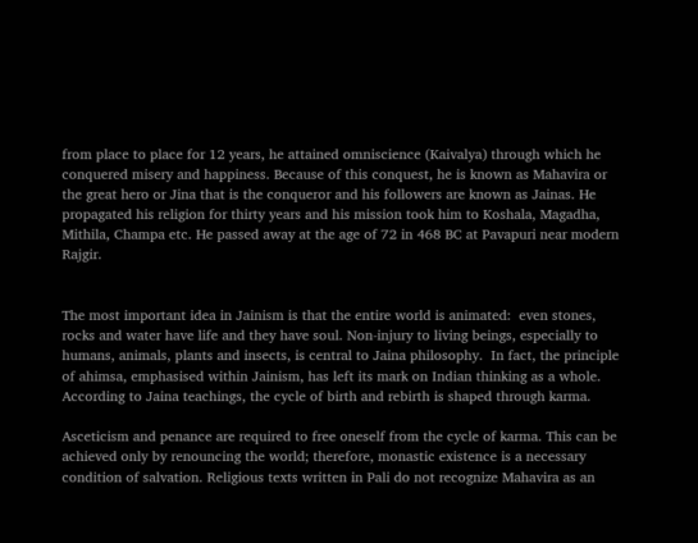from place to place for 12 years, he attained omniscience (Kaivalya) through which he conquered misery and happiness. Because of this conquest, he is known as Mahavira or the great hero or Jina that is the conqueror and his followers are known as Jainas. He propagated his religion for thirty years and his mission took him to Koshala, Magadha, Mithila, Champa etc. He passed away at the age of 72 in 468 BC at Pavapuri near modern Rajgir.


The most important idea in Jainism is that the entire world is animated:  even stones, rocks and water have life and they have soul. Non-injury to living beings, especially to humans, animals, plants and insects, is central to Jaina philosophy.  In fact, the principle of ahimsa, emphasised within Jainism, has left its mark on Indian thinking as a whole. According to Jaina teachings, the cycle of birth and rebirth is shaped through karma.

Asceticism and penance are required to free oneself from the cycle of karma. This can be achieved only by renouncing the world; therefore, monastic existence is a necessary condition of salvation. Religious texts written in Pali do not recognize Mahavira as an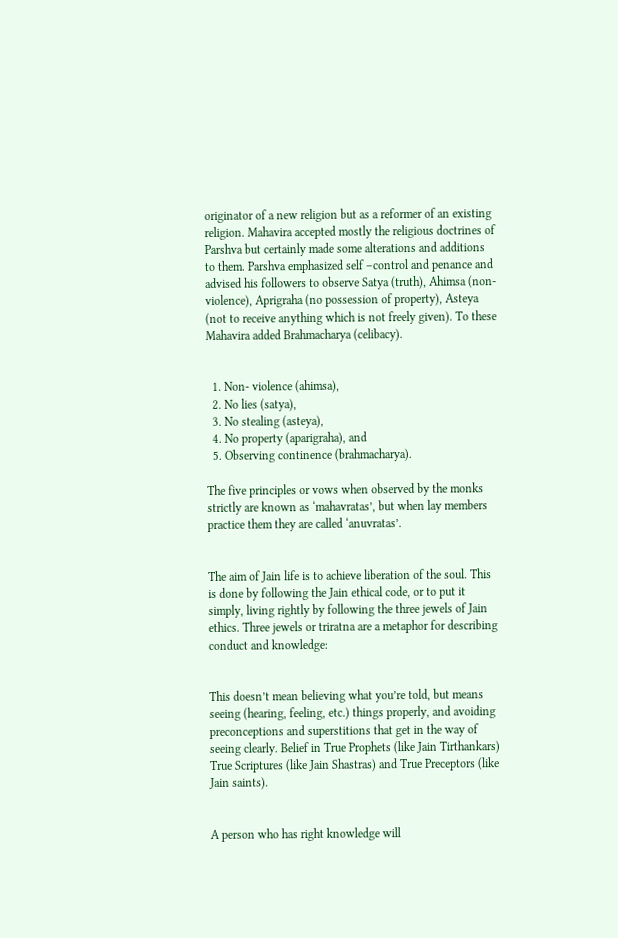originator of a new religion but as a reformer of an existing religion. Mahavira accepted mostly the religious doctrines of Parshva but certainly made some alterations and additions to them. Parshva emphasized self –control and penance and advised his followers to observe Satya (truth), Ahimsa (non-violence), Aprigraha (no possession of property), Asteya (not to receive anything which is not freely given). To these Mahavira added Brahmacharya (celibacy).


  1. Non- violence (ahimsa),
  2. No lies (satya),
  3. No stealing (asteya),
  4. No property (aparigraha), and
  5. Observing continence (brahmacharya).

The five principles or vows when observed by the monks strictly are known as ‘mahavratas’, but when lay members practice them they are called ‘anuvratas’.


The aim of Jain life is to achieve liberation of the soul. This is done by following the Jain ethical code, or to put it simply, living rightly by following the three jewels of Jain ethics. Three jewels or triratna are a metaphor for describing conduct and knowledge:


This doesn’t mean believing what you’re told, but means seeing (hearing, feeling, etc.) things properly, and avoiding preconceptions and superstitions that get in the way of seeing clearly. Belief in True Prophets (like Jain Tirthankars) True Scriptures (like Jain Shastras) and True Preceptors (like Jain saints).


A person who has right knowledge will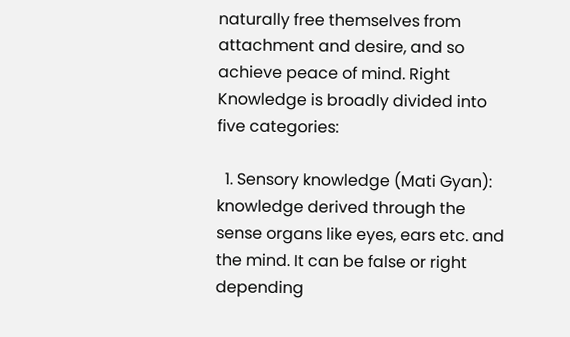naturally free themselves from attachment and desire, and so achieve peace of mind. Right Knowledge is broadly divided into five categories:

  1. Sensory knowledge (Mati Gyan): knowledge derived through the sense organs like eyes, ears etc. and the mind. It can be false or right depending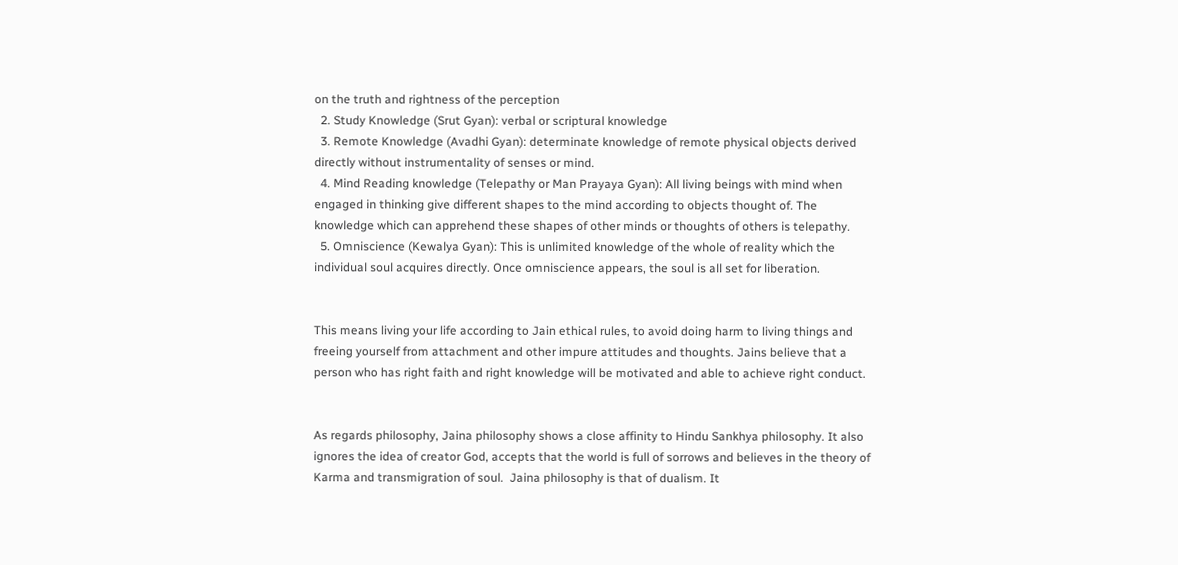on the truth and rightness of the perception
  2. Study Knowledge (Srut Gyan): verbal or scriptural knowledge
  3. Remote Knowledge (Avadhi Gyan): determinate knowledge of remote physical objects derived directly without instrumentality of senses or mind.
  4. Mind Reading knowledge (Telepathy or Man Prayaya Gyan): All living beings with mind when engaged in thinking give different shapes to the mind according to objects thought of. The knowledge which can apprehend these shapes of other minds or thoughts of others is telepathy.
  5. Omniscience (Kewalya Gyan): This is unlimited knowledge of the whole of reality which the individual soul acquires directly. Once omniscience appears, the soul is all set for liberation.


This means living your life according to Jain ethical rules, to avoid doing harm to living things and freeing yourself from attachment and other impure attitudes and thoughts. Jains believe that a person who has right faith and right knowledge will be motivated and able to achieve right conduct.


As regards philosophy, Jaina philosophy shows a close affinity to Hindu Sankhya philosophy. It also ignores the idea of creator God, accepts that the world is full of sorrows and believes in the theory of Karma and transmigration of soul.  Jaina philosophy is that of dualism. It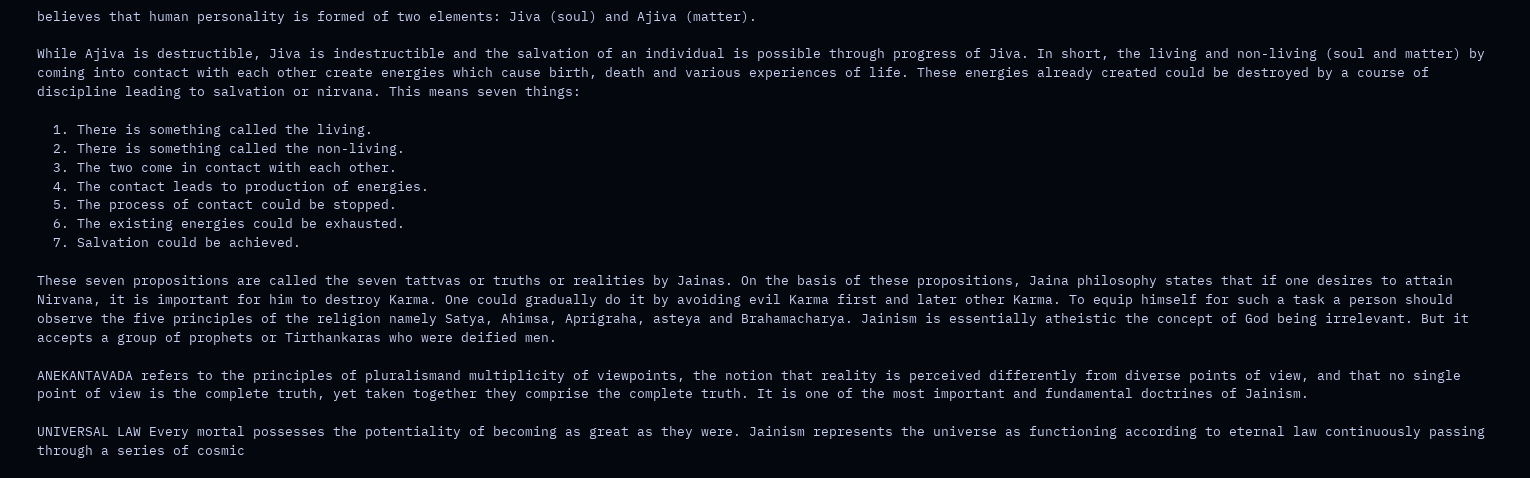believes that human personality is formed of two elements: Jiva (soul) and Ajiva (matter).

While Ajiva is destructible, Jiva is indestructible and the salvation of an individual is possible through progress of Jiva. In short, the living and non-living (soul and matter) by coming into contact with each other create energies which cause birth, death and various experiences of life. These energies already created could be destroyed by a course of discipline leading to salvation or nirvana. This means seven things:

  1. There is something called the living.
  2. There is something called the non-living.
  3. The two come in contact with each other.
  4. The contact leads to production of energies.
  5. The process of contact could be stopped.
  6. The existing energies could be exhausted.
  7. Salvation could be achieved.

These seven propositions are called the seven tattvas or truths or realities by Jainas. On the basis of these propositions, Jaina philosophy states that if one desires to attain Nirvana, it is important for him to destroy Karma. One could gradually do it by avoiding evil Karma first and later other Karma. To equip himself for such a task a person should observe the five principles of the religion namely Satya, Ahimsa, Aprigraha, asteya and Brahamacharya. Jainism is essentially atheistic the concept of God being irrelevant. But it accepts a group of prophets or Tirthankaras who were deified men.

ANEKANTAVADA refers to the principles of pluralismand multiplicity of viewpoints, the notion that reality is perceived differently from diverse points of view, and that no single point of view is the complete truth, yet taken together they comprise the complete truth. It is one of the most important and fundamental doctrines of Jainism.

UNIVERSAL LAW Every mortal possesses the potentiality of becoming as great as they were. Jainism represents the universe as functioning according to eternal law continuously passing through a series of cosmic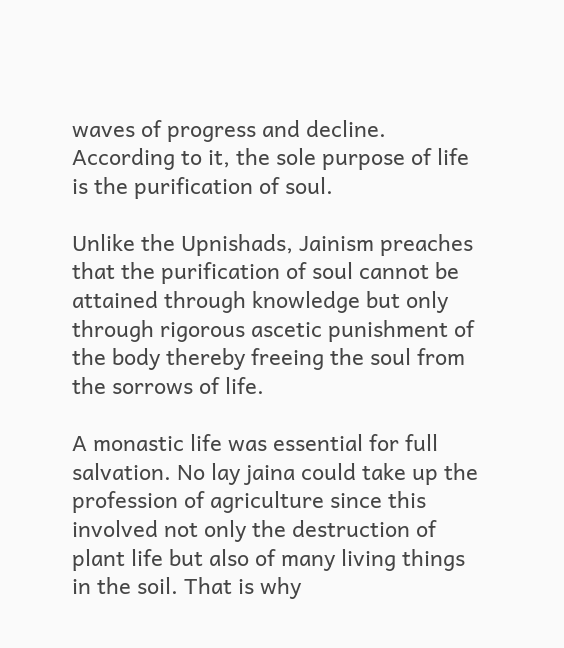waves of progress and decline. According to it, the sole purpose of life is the purification of soul.

Unlike the Upnishads, Jainism preaches that the purification of soul cannot be attained through knowledge but only through rigorous ascetic punishment of the body thereby freeing the soul from the sorrows of life.

A monastic life was essential for full salvation. No lay jaina could take up the profession of agriculture since this involved not only the destruction of plant life but also of many living things in the soil. That is why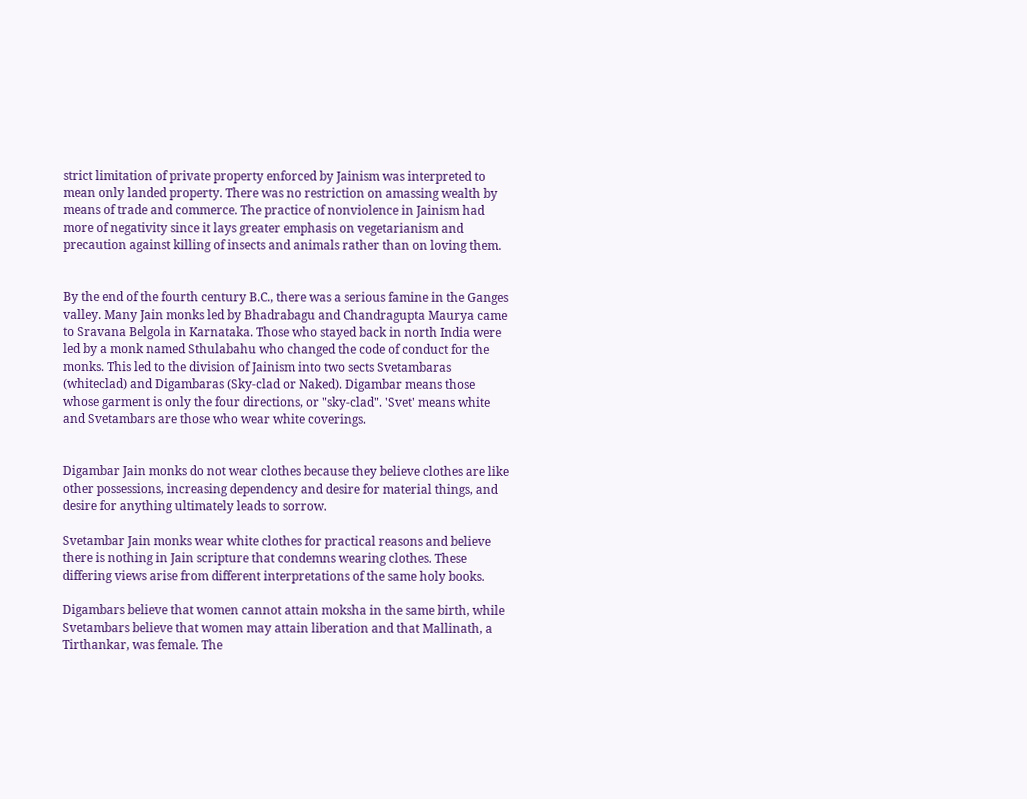strict limitation of private property enforced by Jainism was interpreted to mean only landed property. There was no restriction on amassing wealth by means of trade and commerce. The practice of nonviolence in Jainism had more of negativity since it lays greater emphasis on vegetarianism and precaution against killing of insects and animals rather than on loving them.


By the end of the fourth century B.C., there was a serious famine in the Ganges valley. Many Jain monks led by Bhadrabagu and Chandragupta Maurya came to Sravana Belgola in Karnataka. Those who stayed back in north India were led by a monk named Sthulabahu who changed the code of conduct for the monks. This led to the division of Jainism into two sects Svetambaras (whiteclad) and Digambaras (Sky-clad or Naked). Digambar means those whose garment is only the four directions, or "sky-clad". 'Svet' means white and Svetambars are those who wear white coverings.


Digambar Jain monks do not wear clothes because they believe clothes are like other possessions, increasing dependency and desire for material things, and desire for anything ultimately leads to sorrow.

Svetambar Jain monks wear white clothes for practical reasons and believe there is nothing in Jain scripture that condemns wearing clothes. These differing views arise from different interpretations of the same holy books.

Digambars believe that women cannot attain moksha in the same birth, while Svetambars believe that women may attain liberation and that Mallinath, a Tirthankar, was female. The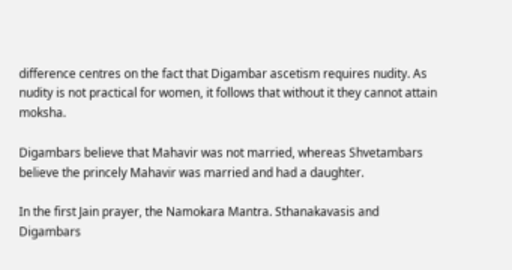difference centres on the fact that Digambar ascetism requires nudity. As nudity is not practical for women, it follows that without it they cannot attain moksha.

Digambars believe that Mahavir was not married, whereas Shvetambars believe the princely Mahavir was married and had a daughter.

In the first Jain prayer, the Namokara Mantra. Sthanakavasis and Digambars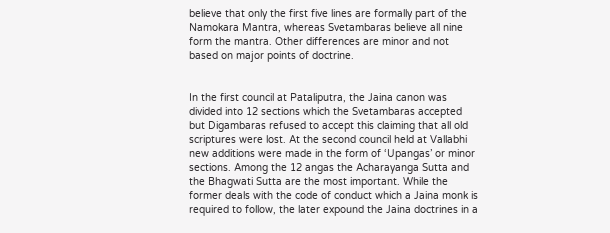believe that only the first five lines are formally part of the Namokara Mantra, whereas Svetambaras believe all nine form the mantra. Other differences are minor and not based on major points of doctrine.


In the first council at Pataliputra, the Jaina canon was divided into 12 sections which the Svetambaras accepted but Digambaras refused to accept this claiming that all old scriptures were lost. At the second council held at Vallabhi new additions were made in the form of ‘Upangas’ or minor sections. Among the 12 angas the Acharayanga Sutta and the Bhagwati Sutta are the most important. While the former deals with the code of conduct which a Jaina monk is required to follow, the later expound the Jaina doctrines in a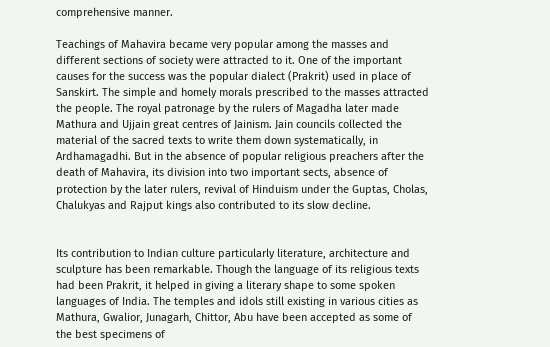comprehensive manner.

Teachings of Mahavira became very popular among the masses and different sections of society were attracted to it. One of the important causes for the success was the popular dialect (Prakrit) used in place of Sanskirt. The simple and homely morals prescribed to the masses attracted the people. The royal patronage by the rulers of Magadha later made Mathura and Ujjain great centres of Jainism. Jain councils collected the material of the sacred texts to write them down systematically, in Ardhamagadhi. But in the absence of popular religious preachers after the death of Mahavira, its division into two important sects, absence of protection by the later rulers, revival of Hinduism under the Guptas, Cholas, Chalukyas and Rajput kings also contributed to its slow decline.


Its contribution to Indian culture particularly literature, architecture and sculpture has been remarkable. Though the language of its religious texts had been Prakrit, it helped in giving a literary shape to some spoken languages of India. The temples and idols still existing in various cities as Mathura, Gwalior, Junagarh, Chittor, Abu have been accepted as some of the best specimens of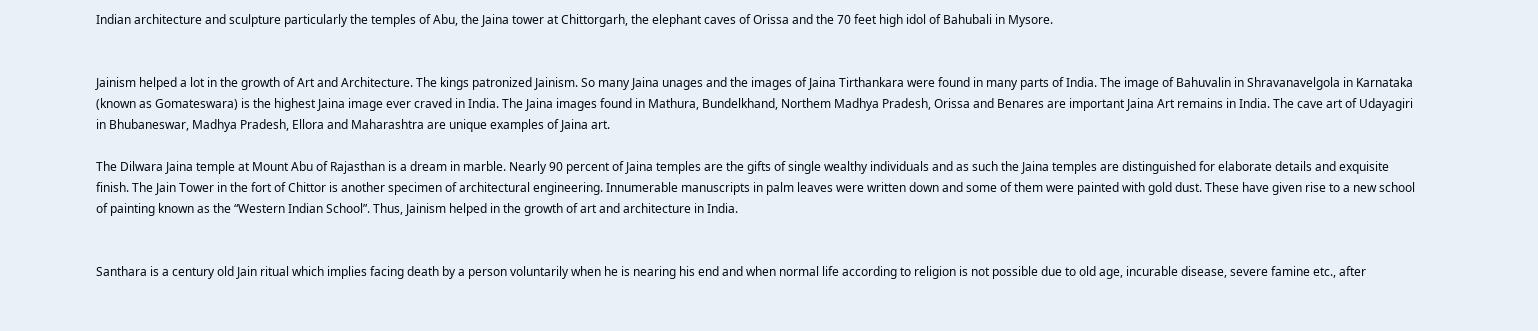Indian architecture and sculpture particularly the temples of Abu, the Jaina tower at Chittorgarh, the elephant caves of Orissa and the 70 feet high idol of Bahubali in Mysore.


Jainism helped a lot in the growth of Art and Architecture. The kings patronized Jainism. So many Jaina unages and the images of Jaina Tirthankara were found in many parts of India. The image of Bahuvalin in Shravanavelgola in Karnataka (known as Gomateswara) is the highest Jaina image ever craved in India. The Jaina images found in Mathura, Bundelkhand, Northem Madhya Pradesh, Orissa and Benares are important Jaina Art remains in India. The cave art of Udayagiri in Bhubaneswar, Madhya Pradesh, Ellora and Maharashtra are unique examples of Jaina art.

The Dilwara Jaina temple at Mount Abu of Rajasthan is a dream in marble. Nearly 90 percent of Jaina temples are the gifts of single wealthy individuals and as such the Jaina temples are distinguished for elaborate details and exquisite finish. The Jain Tower in the fort of Chittor is another specimen of architectural engineering. Innumerable manuscripts in palm leaves were written down and some of them were painted with gold dust. These have given rise to a new school of painting known as the “Western Indian School”. Thus, Jainism helped in the growth of art and architecture in India.


Santhara is a century old Jain ritual which implies facing death by a person voluntarily when he is nearing his end and when normal life according to religion is not possible due to old age, incurable disease, severe famine etc., after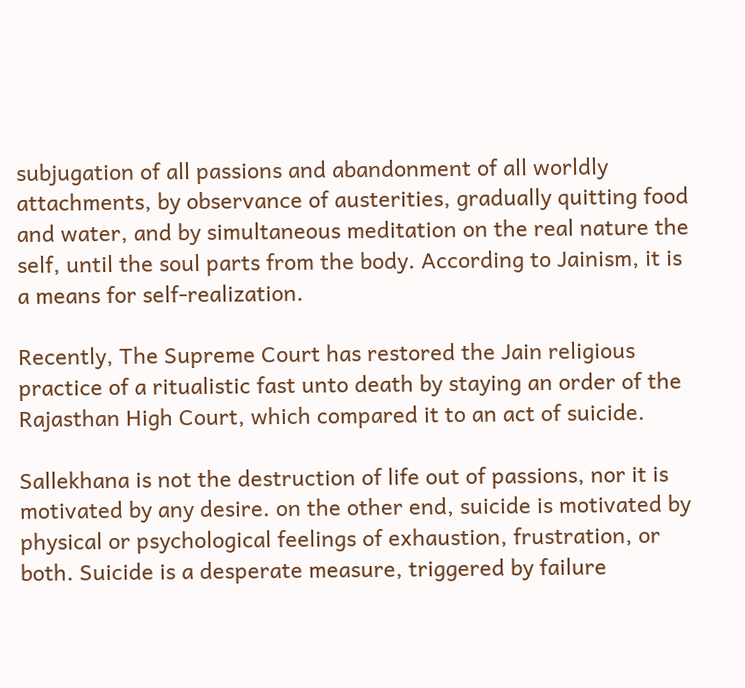subjugation of all passions and abandonment of all worldly attachments, by observance of austerities, gradually quitting food and water, and by simultaneous meditation on the real nature the self, until the soul parts from the body. According to Jainism, it is a means for self-realization.

Recently, The Supreme Court has restored the Jain religious practice of a ritualistic fast unto death by staying an order of the Rajasthan High Court, which compared it to an act of suicide.

Sallekhana is not the destruction of life out of passions, nor it is motivated by any desire. on the other end, suicide is motivated by physical or psychological feelings of exhaustion, frustration, or both. Suicide is a desperate measure, triggered by failure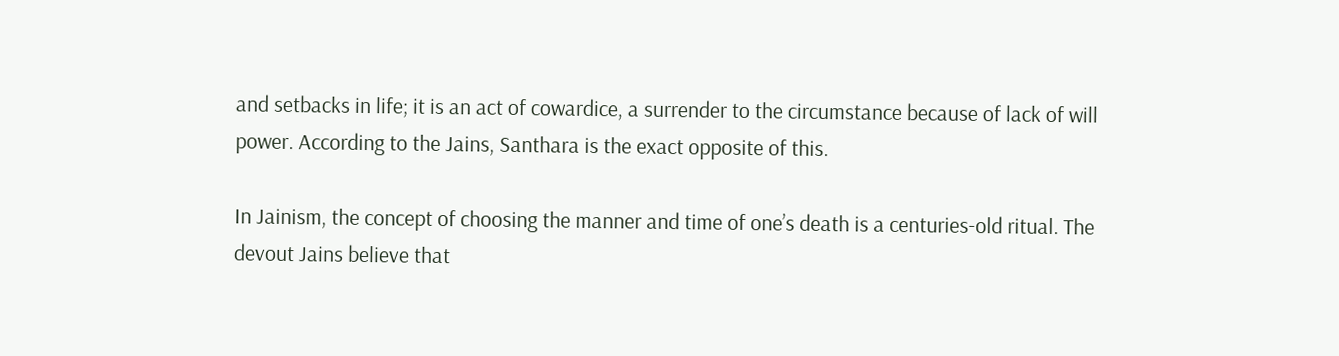and setbacks in life; it is an act of cowardice, a surrender to the circumstance because of lack of will power. According to the Jains, Santhara is the exact opposite of this.

In Jainism, the concept of choosing the manner and time of one’s death is a centuries-old ritual. The devout Jains believe that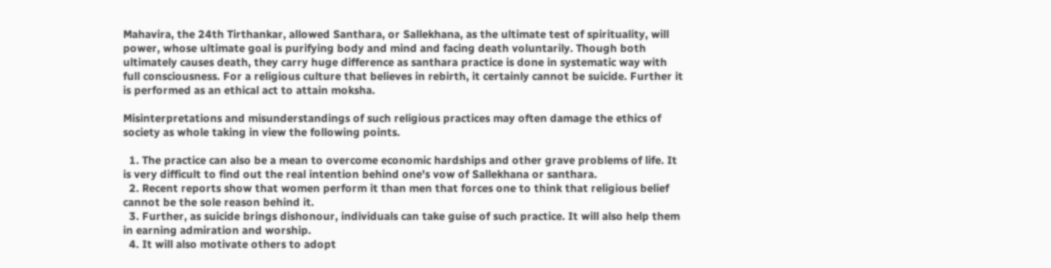Mahavira, the 24th Tirthankar, allowed Santhara, or Sallekhana, as the ultimate test of spirituality, will power, whose ultimate goal is purifying body and mind and facing death voluntarily. Though both ultimately causes death, they carry huge difference as santhara practice is done in systematic way with full consciousness. For a religious culture that believes in rebirth, it certainly cannot be suicide. Further it is performed as an ethical act to attain moksha.

Misinterpretations and misunderstandings of such religious practices may often damage the ethics of society as whole taking in view the following points.

  1. The practice can also be a mean to overcome economic hardships and other grave problems of life. It is very difficult to find out the real intention behind one's vow of Sallekhana or santhara.
  2. Recent reports show that women perform it than men that forces one to think that religious belief cannot be the sole reason behind it.
  3. Further, as suicide brings dishonour, individuals can take guise of such practice. It will also help them in earning admiration and worship.
  4. It will also motivate others to adopt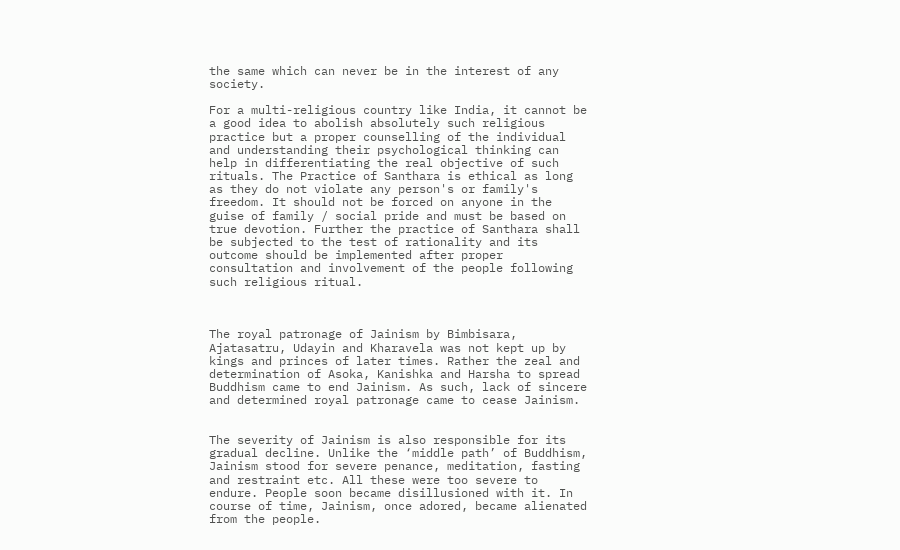the same which can never be in the interest of any society.

For a multi-religious country like India, it cannot be a good idea to abolish absolutely such religious practice but a proper counselling of the individual and understanding their psychological thinking can help in differentiating the real objective of such rituals. The Practice of Santhara is ethical as long as they do not violate any person's or family's freedom. It should not be forced on anyone in the guise of family / social pride and must be based on true devotion. Further the practice of Santhara shall be subjected to the test of rationality and its outcome should be implemented after proper consultation and involvement of the people following such religious ritual.



The royal patronage of Jainism by Bimbisara, Ajatasatru, Udayin and Kharavela was not kept up by kings and princes of later times. Rather the zeal and determination of Asoka, Kanishka and Harsha to spread Buddhism came to end Jainism. As such, lack of sincere and determined royal patronage came to cease Jainism.


The severity of Jainism is also responsible for its gradual decline. Unlike the ‘middle path’ of Buddhism, Jainism stood for severe penance, meditation, fasting and restraint etc. All these were too severe to endure. People soon became disillusioned with it. In course of time, Jainism, once adored, became alienated from the people.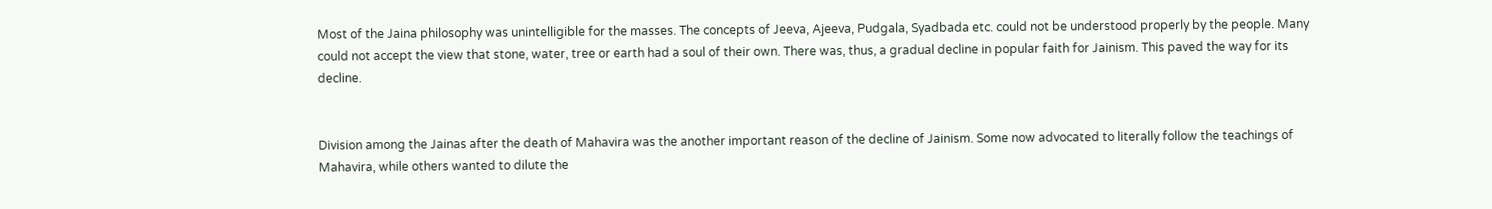Most of the Jaina philosophy was unintelligible for the masses. The concepts of Jeeva, Ajeeva, Pudgala, Syadbada etc. could not be understood properly by the people. Many could not accept the view that stone, water, tree or earth had a soul of their own. There was, thus, a gradual decline in popular faith for Jainism. This paved the way for its decline.


Division among the Jainas after the death of Mahavira was the another important reason of the decline of Jainism. Some now advocated to literally follow the teachings of Mahavira, while others wanted to dilute the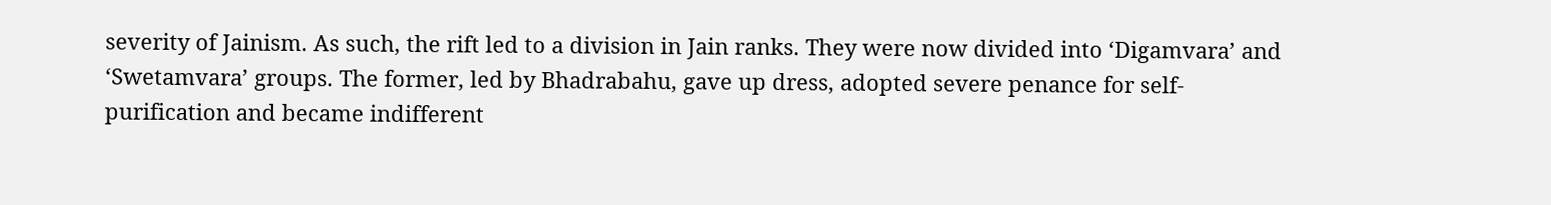severity of Jainism. As such, the rift led to a division in Jain ranks. They were now divided into ‘Digamvara’ and ‘Swetamvara’ groups. The former, led by Bhadrabahu, gave up dress, adopted severe penance for self-purification and became indifferent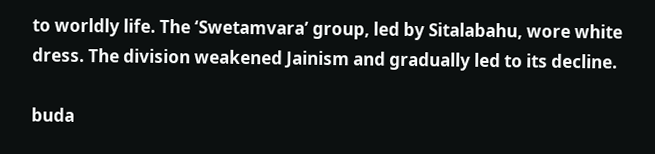to worldly life. The ‘Swetamvara’ group, led by Sitalabahu, wore white dress. The division weakened Jainism and gradually led to its decline.

buda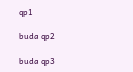qp1

buda qp2

buda qp3